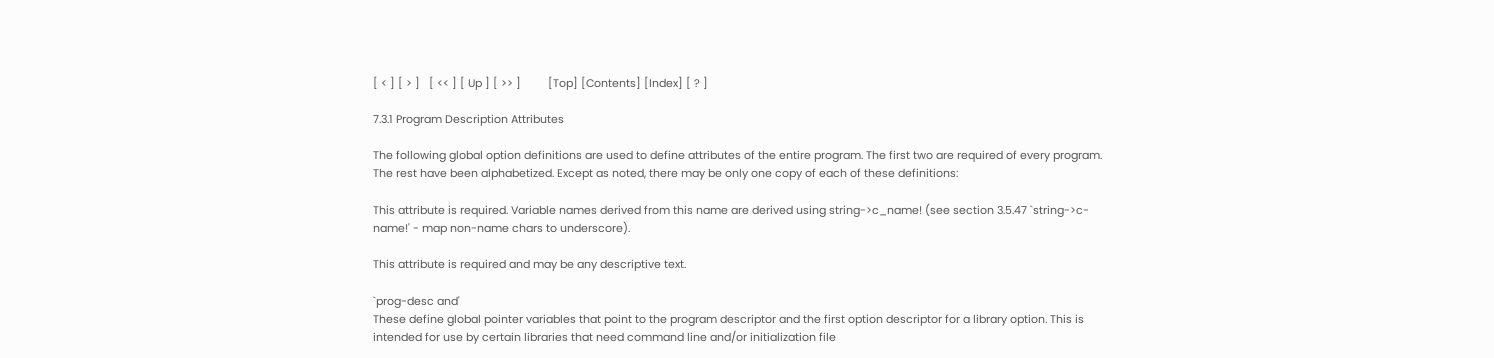[ < ] [ > ]   [ << ] [ Up ] [ >> ]         [Top] [Contents] [Index] [ ? ]

7.3.1 Program Description Attributes

The following global option definitions are used to define attributes of the entire program. The first two are required of every program. The rest have been alphabetized. Except as noted, there may be only one copy of each of these definitions:

This attribute is required. Variable names derived from this name are derived using string->c_name! (see section 3.5.47 `string->c-name!' - map non-name chars to underscore).

This attribute is required and may be any descriptive text.

`prog-desc and'
These define global pointer variables that point to the program descriptor and the first option descriptor for a library option. This is intended for use by certain libraries that need command line and/or initialization file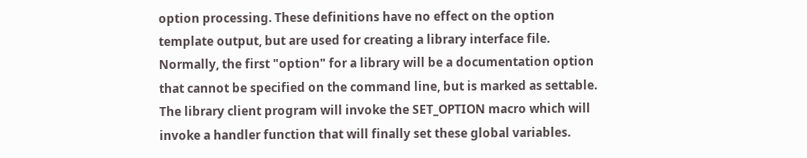option processing. These definitions have no effect on the option template output, but are used for creating a library interface file. Normally, the first "option" for a library will be a documentation option that cannot be specified on the command line, but is marked as settable. The library client program will invoke the SET_OPTION macro which will invoke a handler function that will finally set these global variables.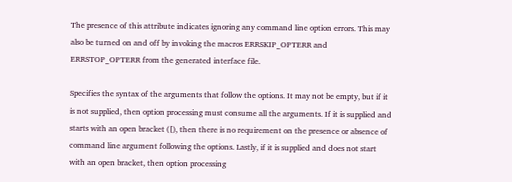The presence of this attribute indicates ignoring any command line option errors. This may also be turned on and off by invoking the macros ERRSKIP_OPTERR and ERRSTOP_OPTERR from the generated interface file.

Specifies the syntax of the arguments that follow the options. It may not be empty, but if it is not supplied, then option processing must consume all the arguments. If it is supplied and starts with an open bracket ([), then there is no requirement on the presence or absence of command line argument following the options. Lastly, if it is supplied and does not start with an open bracket, then option processing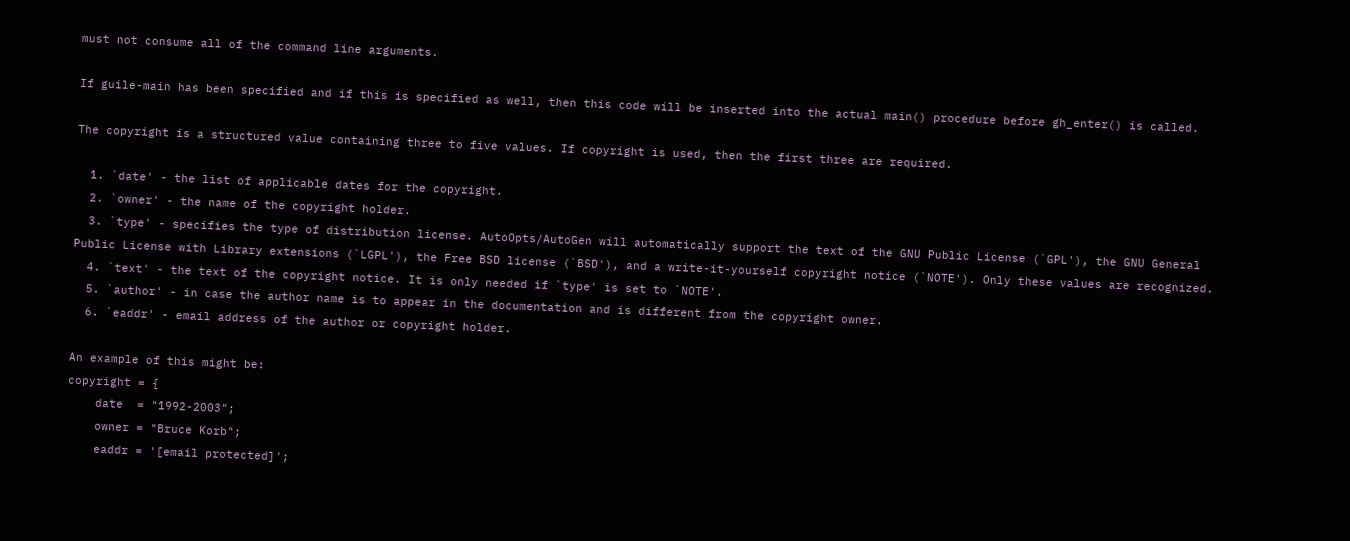must not consume all of the command line arguments.

If guile-main has been specified and if this is specified as well, then this code will be inserted into the actual main() procedure before gh_enter() is called.

The copyright is a structured value containing three to five values. If copyright is used, then the first three are required.

  1. `date' - the list of applicable dates for the copyright.
  2. `owner' - the name of the copyright holder.
  3. `type' - specifies the type of distribution license. AutoOpts/AutoGen will automatically support the text of the GNU Public License (`GPL'), the GNU General Public License with Library extensions (`LGPL'), the Free BSD license (`BSD'), and a write-it-yourself copyright notice (`NOTE'). Only these values are recognized.
  4. `text' - the text of the copyright notice. It is only needed if `type' is set to `NOTE'.
  5. `author' - in case the author name is to appear in the documentation and is different from the copyright owner.
  6. `eaddr' - email address of the author or copyright holder.

An example of this might be:
copyright = {
    date  = "1992-2003";
    owner = "Bruce Korb";
    eaddr = '[email protected]';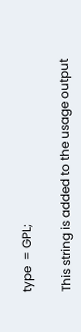type  = GPL;

This string is added to the usage output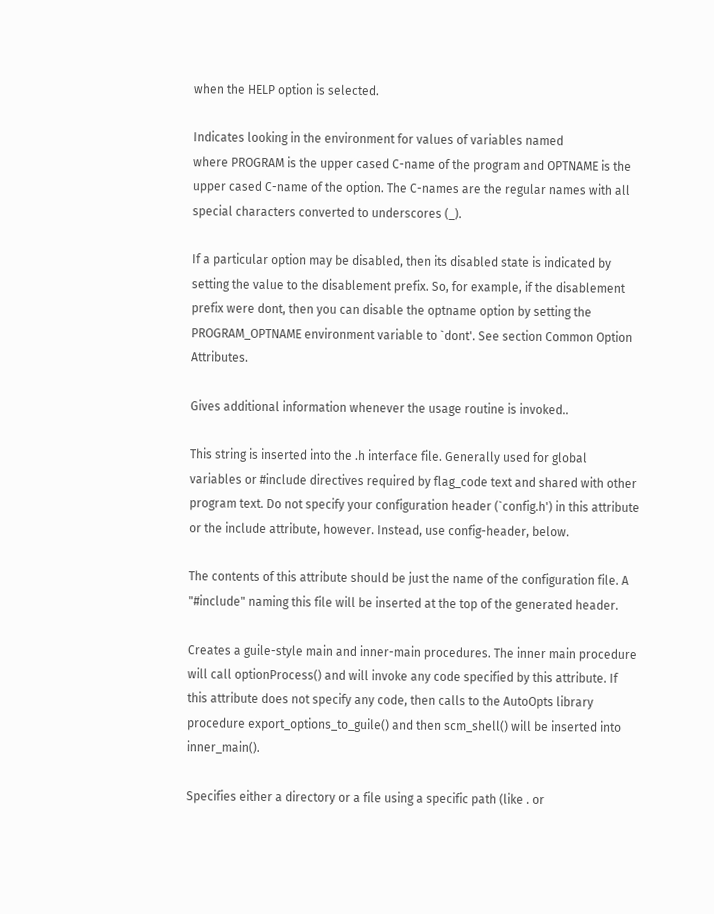when the HELP option is selected.

Indicates looking in the environment for values of variables named
where PROGRAM is the upper cased C-name of the program and OPTNAME is the upper cased C-name of the option. The C-names are the regular names with all special characters converted to underscores (_).

If a particular option may be disabled, then its disabled state is indicated by setting the value to the disablement prefix. So, for example, if the disablement prefix were dont, then you can disable the optname option by setting the PROGRAM_OPTNAME environment variable to `dont'. See section Common Option Attributes.

Gives additional information whenever the usage routine is invoked..

This string is inserted into the .h interface file. Generally used for global variables or #include directives required by flag_code text and shared with other program text. Do not specify your configuration header (`config.h') in this attribute or the include attribute, however. Instead, use config-header, below.

The contents of this attribute should be just the name of the configuration file. A "#include" naming this file will be inserted at the top of the generated header.

Creates a guile-style main and inner-main procedures. The inner main procedure will call optionProcess() and will invoke any code specified by this attribute. If this attribute does not specify any code, then calls to the AutoOpts library procedure export_options_to_guile() and then scm_shell() will be inserted into inner_main().

Specifies either a directory or a file using a specific path (like . or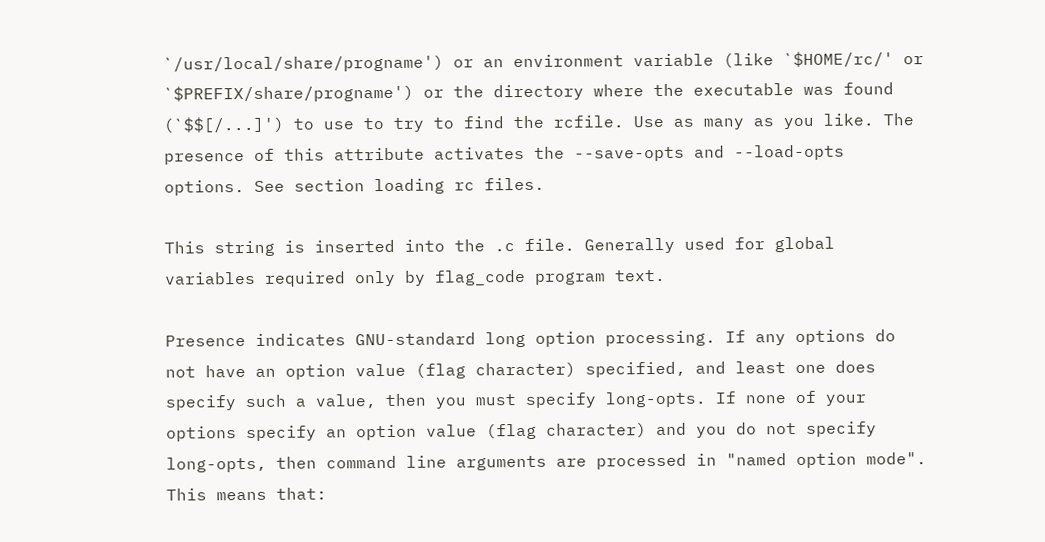`/usr/local/share/progname') or an environment variable (like `$HOME/rc/' or `$PREFIX/share/progname') or the directory where the executable was found (`$$[/...]') to use to try to find the rcfile. Use as many as you like. The presence of this attribute activates the --save-opts and --load-opts options. See section loading rc files.

This string is inserted into the .c file. Generally used for global variables required only by flag_code program text.

Presence indicates GNU-standard long option processing. If any options do not have an option value (flag character) specified, and least one does specify such a value, then you must specify long-opts. If none of your options specify an option value (flag character) and you do not specify long-opts, then command line arguments are processed in "named option mode". This means that: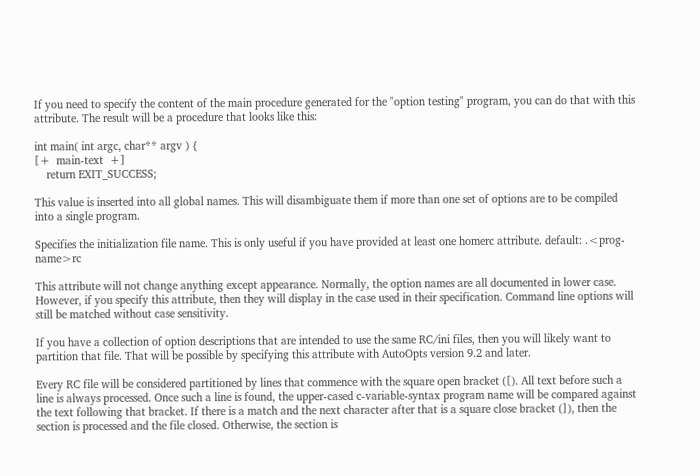If you need to specify the content of the main procedure generated for the "option testing" program, you can do that with this attribute. The result will be a procedure that looks like this:

int main( int argc, char** argv ) {
[+  main-text  +]
    return EXIT_SUCCESS;

This value is inserted into all global names. This will disambiguate them if more than one set of options are to be compiled into a single program.

Specifies the initialization file name. This is only useful if you have provided at least one homerc attribute. default: .<prog-name>rc

This attribute will not change anything except appearance. Normally, the option names are all documented in lower case. However, if you specify this attribute, then they will display in the case used in their specification. Command line options will still be matched without case sensitivity.

If you have a collection of option descriptions that are intended to use the same RC/ini files, then you will likely want to partition that file. That will be possible by specifying this attribute with AutoOpts version 9.2 and later.

Every RC file will be considered partitioned by lines that commence with the square open bracket ([). All text before such a line is always processed. Once such a line is found, the upper-cased c-variable-syntax program name will be compared against the text following that bracket. If there is a match and the next character after that is a square close bracket (]), then the section is processed and the file closed. Otherwise, the section is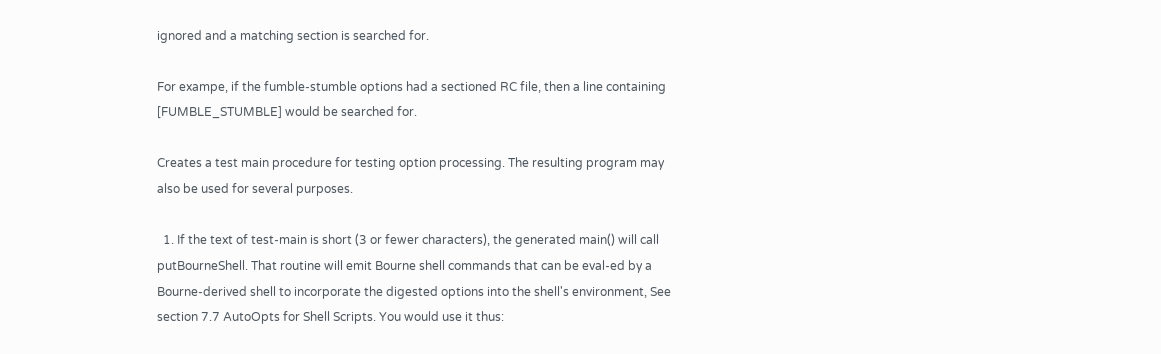ignored and a matching section is searched for.

For exampe, if the fumble-stumble options had a sectioned RC file, then a line containing [FUMBLE_STUMBLE] would be searched for.

Creates a test main procedure for testing option processing. The resulting program may also be used for several purposes.

  1. If the text of test-main is short (3 or fewer characters), the generated main() will call putBourneShell. That routine will emit Bourne shell commands that can be eval-ed by a Bourne-derived shell to incorporate the digested options into the shell's environment, See section 7.7 AutoOpts for Shell Scripts. You would use it thus: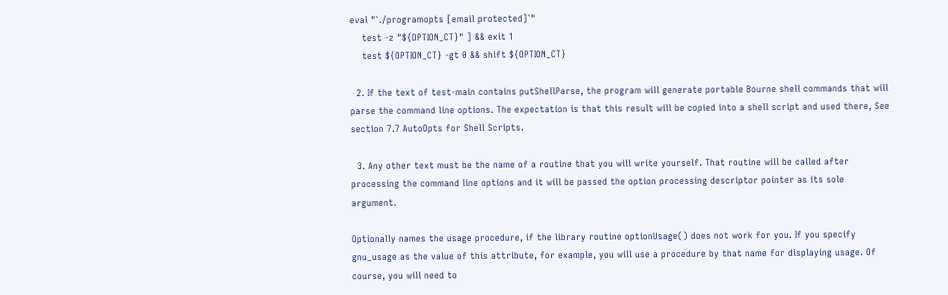eval "`./programopts [email protected]`"
    test -z "${OPTION_CT}" ] && exit 1
    test ${OPTION_CT} -gt 0 && shift ${OPTION_CT}

  2. If the text of test-main contains putShellParse, the program will generate portable Bourne shell commands that will parse the command line options. The expectation is that this result will be copied into a shell script and used there, See section 7.7 AutoOpts for Shell Scripts.

  3. Any other text must be the name of a routine that you will write yourself. That routine will be called after processing the command line options and it will be passed the option processing descriptor pointer as its sole argument.

Optionally names the usage procedure, if the library routine optionUsage() does not work for you. If you specify gnu_usage as the value of this attribute, for example, you will use a procedure by that name for displaying usage. Of course, you will need to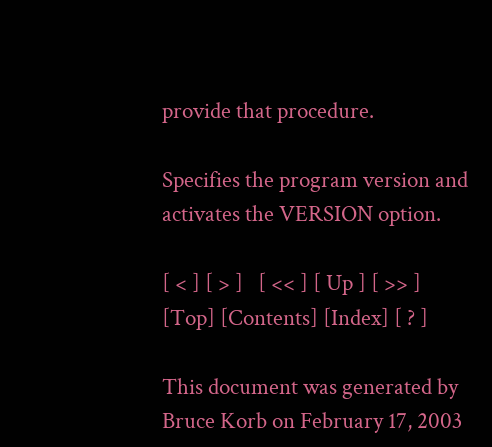provide that procedure.

Specifies the program version and activates the VERSION option.

[ < ] [ > ]   [ << ] [ Up ] [ >> ]         [Top] [Contents] [Index] [ ? ]

This document was generated by Bruce Korb on February 17, 2003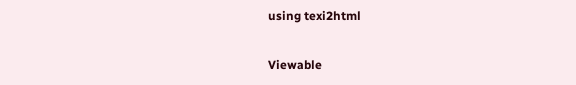using texi2html

Viewable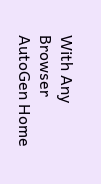With Any Browser   AutoGen Home